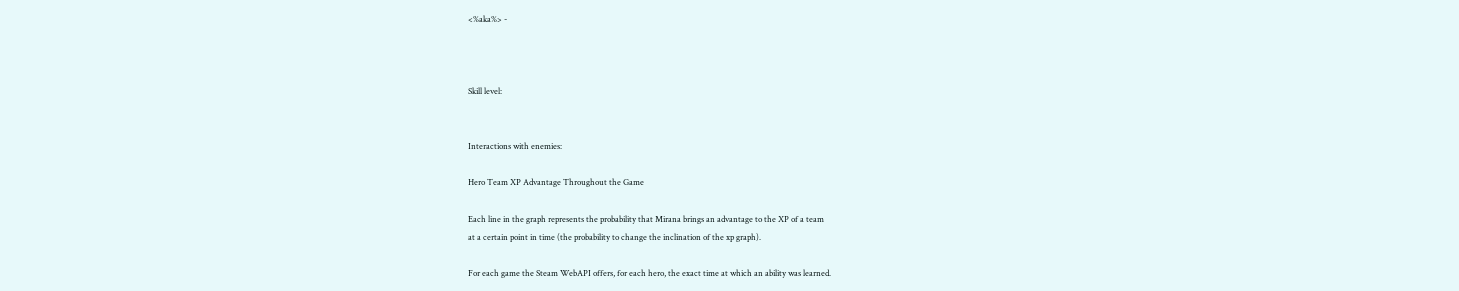<%aka%> -



Skill level:


Interactions with enemies:

Hero Team XP Advantage Throughout the Game

Each line in the graph represents the probability that Mirana brings an advantage to the XP of a team
at a certain point in time (the probability to change the inclination of the xp graph).

For each game the Steam WebAPI offers, for each hero, the exact time at which an ability was learned.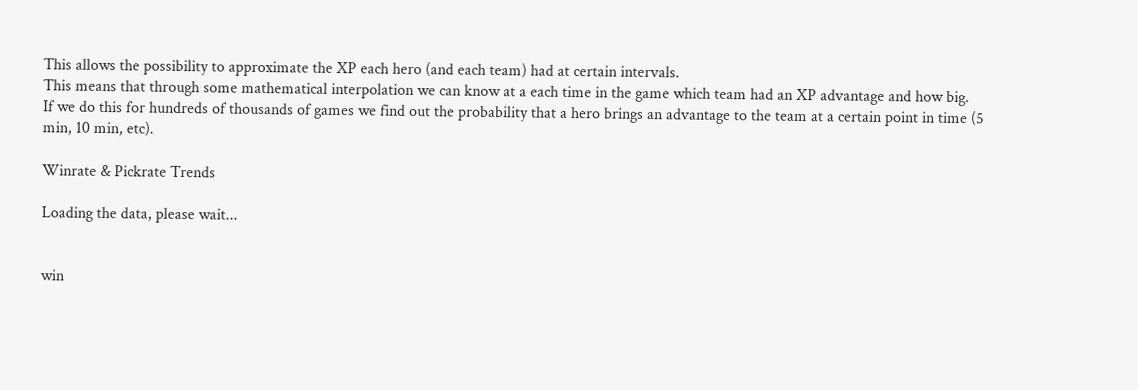This allows the possibility to approximate the XP each hero (and each team) had at certain intervals.
This means that through some mathematical interpolation we can know at a each time in the game which team had an XP advantage and how big.
If we do this for hundreds of thousands of games we find out the probability that a hero brings an advantage to the team at a certain point in time (5 min, 10 min, etc).

Winrate & Pickrate Trends

Loading the data, please wait...


win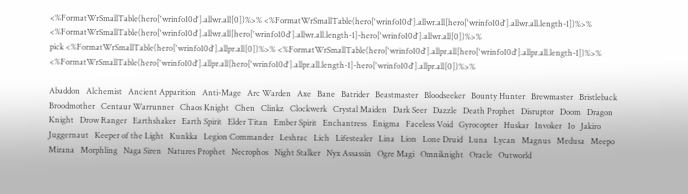<%FormatWrSmallTable(hero['wrinfo10d'].allwr.all[0])%>% <%FormatWrSmallTable(hero['wrinfo10d'].allwr.all[hero['wrinfo10d'].allwr.all.length-1])%>% <%FormatWrSmallTable(hero['wrinfo10d'].allwr.all[hero['wrinfo10d'].allwr.all.length-1]-hero['wrinfo10d'].allwr.all[0])%>%
pick <%FormatWrSmallTable(hero['wrinfo10d'].allpr.all[0])%>% <%FormatWrSmallTable(hero['wrinfo10d'].allpr.all[hero['wrinfo10d'].allpr.all.length-1])%>% <%FormatWrSmallTable(hero['wrinfo10d'].allpr.all[hero['wrinfo10d'].allpr.all.length-1]-hero['wrinfo10d'].allpr.all[0])%>%

Abaddon   Alchemist   Ancient Apparition   Anti-Mage   Arc Warden   Axe   Bane   Batrider   Beastmaster   Bloodseeker   Bounty Hunter   Brewmaster   Bristleback   Broodmother   Centaur Warrunner   Chaos Knight   Chen   Clinkz   Clockwerk   Crystal Maiden   Dark Seer   Dazzle   Death Prophet   Disruptor   Doom   Dragon Knight   Drow Ranger   Earthshaker   Earth Spirit   Elder Titan   Ember Spirit   Enchantress   Enigma   Faceless Void   Gyrocopter   Huskar   Invoker   Io   Jakiro   Juggernaut   Keeper of the Light   Kunkka   Legion Commander   Leshrac   Lich   Lifestealer   Lina   Lion   Lone Druid   Luna   Lycan   Magnus   Medusa   Meepo   Mirana   Morphling   Naga Siren   Natures Prophet   Necrophos   Night Stalker   Nyx Assassin   Ogre Magi   Omniknight   Oracle   Outworld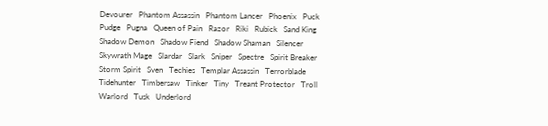Devourer   Phantom Assassin   Phantom Lancer   Phoenix   Puck   Pudge   Pugna   Queen of Pain   Razor   Riki   Rubick   Sand King   Shadow Demon   Shadow Fiend   Shadow Shaman   Silencer   Skywrath Mage   Slardar   Slark   Sniper   Spectre   Spirit Breaker   Storm Spirit   Sven   Techies   Templar Assassin   Terrorblade   Tidehunter   Timbersaw   Tinker   Tiny   Treant Protector   Troll Warlord   Tusk   Underlord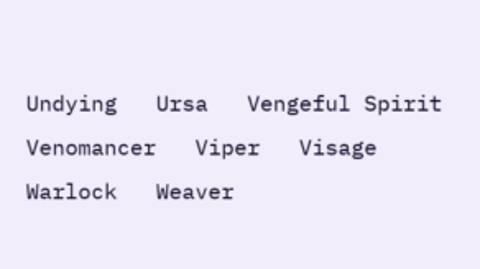Undying   Ursa   Vengeful Spirit   Venomancer   Viper   Visage   Warlock   Weaver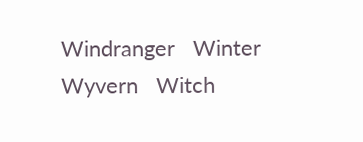Windranger   Winter Wyvern   Witch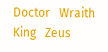Doctor   Wraith King   Zeus